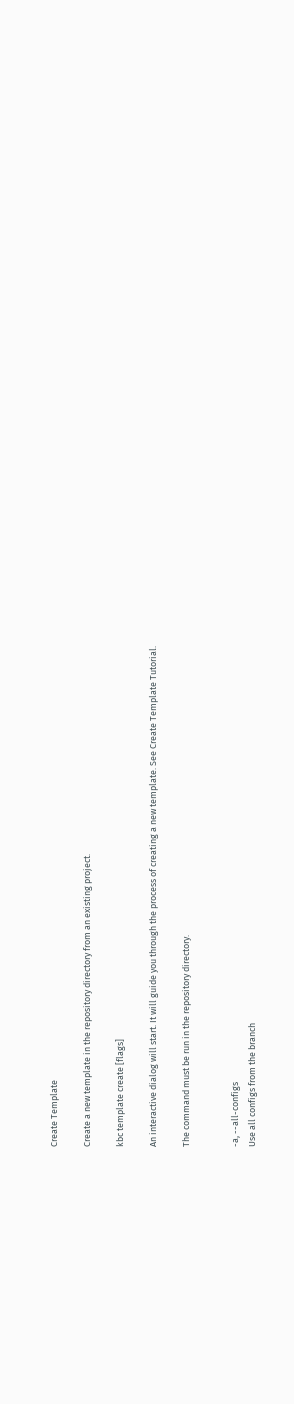Create Template

Create a new template in the repository directory from an existing project.

kbc template create [flags]

An interactive dialog will start. It will guide you through the process of creating a new template. See Create Template Tutorial.

The command must be run in the repository directory.


-a, --all-configs
Use all configs from the branch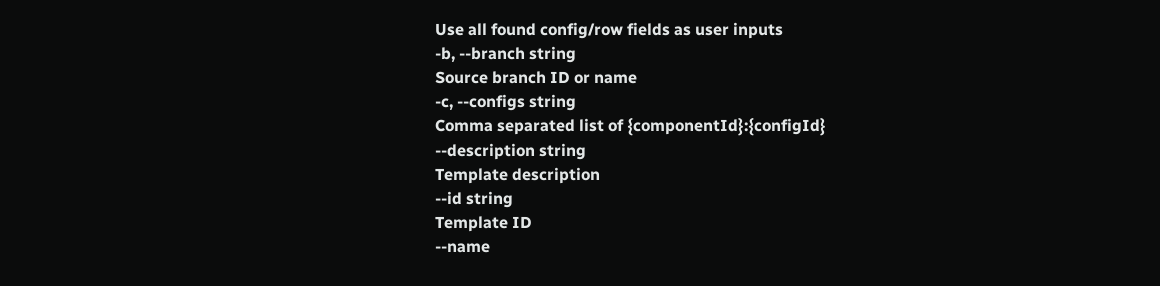Use all found config/row fields as user inputs
-b, --branch string
Source branch ID or name
-c, --configs string
Comma separated list of {componentId}:{configId}
--description string
Template description
--id string
Template ID
--name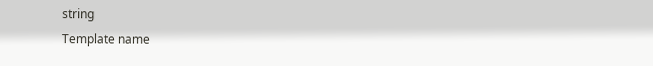string
Template name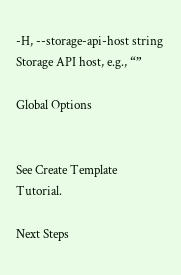-H, --storage-api-host string
Storage API host, e.g., “”

Global Options


See Create Template Tutorial.

Next Steps